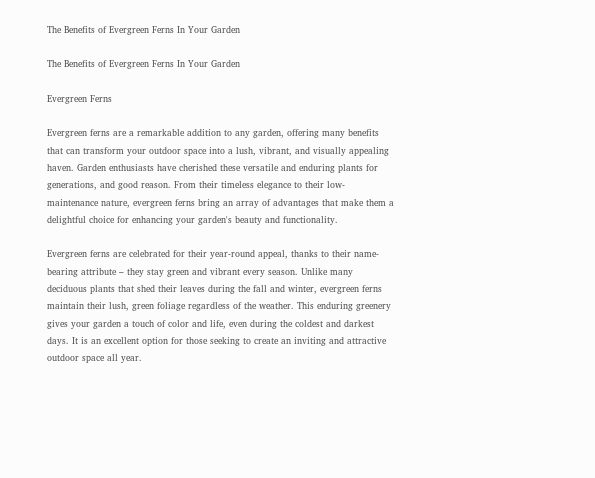The Benefits of Evergreen Ferns In Your Garden

The Benefits of Evergreen Ferns In Your Garden

Evergreen Ferns

Evergreen ferns are a remarkable addition to any garden, offering many benefits that can transform your outdoor space into a lush, vibrant, and visually appealing haven. Garden enthusiasts have cherished these versatile and enduring plants for generations, and good reason. From their timeless elegance to their low-maintenance nature, evergreen ferns bring an array of advantages that make them a delightful choice for enhancing your garden's beauty and functionality.

Evergreen ferns are celebrated for their year-round appeal, thanks to their name-bearing attribute – they stay green and vibrant every season. Unlike many deciduous plants that shed their leaves during the fall and winter, evergreen ferns maintain their lush, green foliage regardless of the weather. This enduring greenery gives your garden a touch of color and life, even during the coldest and darkest days. It is an excellent option for those seeking to create an inviting and attractive outdoor space all year.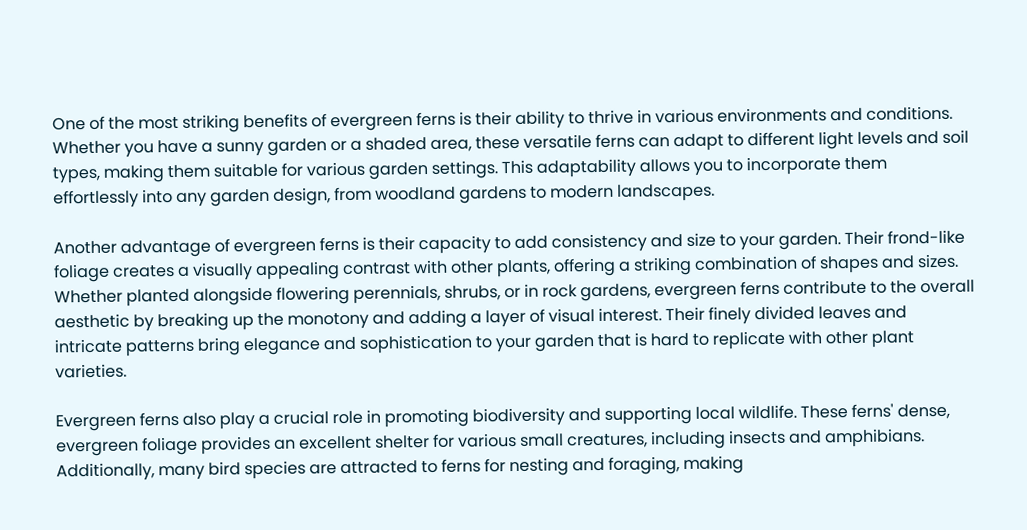One of the most striking benefits of evergreen ferns is their ability to thrive in various environments and conditions. Whether you have a sunny garden or a shaded area, these versatile ferns can adapt to different light levels and soil types, making them suitable for various garden settings. This adaptability allows you to incorporate them effortlessly into any garden design, from woodland gardens to modern landscapes.

Another advantage of evergreen ferns is their capacity to add consistency and size to your garden. Their frond-like foliage creates a visually appealing contrast with other plants, offering a striking combination of shapes and sizes. Whether planted alongside flowering perennials, shrubs, or in rock gardens, evergreen ferns contribute to the overall aesthetic by breaking up the monotony and adding a layer of visual interest. Their finely divided leaves and intricate patterns bring elegance and sophistication to your garden that is hard to replicate with other plant varieties.

Evergreen ferns also play a crucial role in promoting biodiversity and supporting local wildlife. These ferns' dense, evergreen foliage provides an excellent shelter for various small creatures, including insects and amphibians. Additionally, many bird species are attracted to ferns for nesting and foraging, making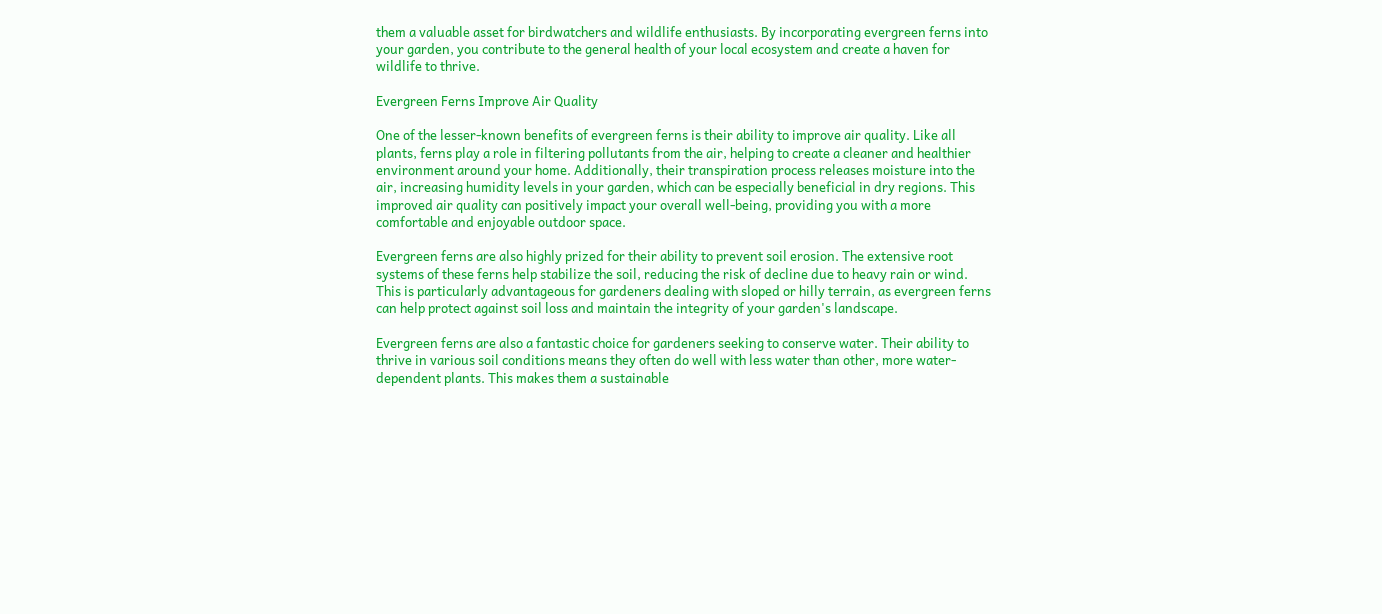them a valuable asset for birdwatchers and wildlife enthusiasts. By incorporating evergreen ferns into your garden, you contribute to the general health of your local ecosystem and create a haven for wildlife to thrive.

Evergreen Ferns Improve Air Quality

One of the lesser-known benefits of evergreen ferns is their ability to improve air quality. Like all plants, ferns play a role in filtering pollutants from the air, helping to create a cleaner and healthier environment around your home. Additionally, their transpiration process releases moisture into the air, increasing humidity levels in your garden, which can be especially beneficial in dry regions. This improved air quality can positively impact your overall well-being, providing you with a more comfortable and enjoyable outdoor space.

Evergreen ferns are also highly prized for their ability to prevent soil erosion. The extensive root systems of these ferns help stabilize the soil, reducing the risk of decline due to heavy rain or wind. This is particularly advantageous for gardeners dealing with sloped or hilly terrain, as evergreen ferns can help protect against soil loss and maintain the integrity of your garden's landscape.

Evergreen ferns are also a fantastic choice for gardeners seeking to conserve water. Their ability to thrive in various soil conditions means they often do well with less water than other, more water-dependent plants. This makes them a sustainable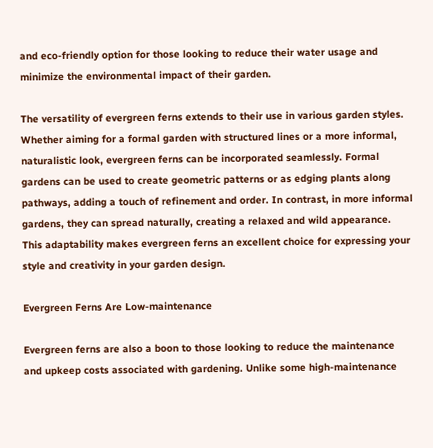and eco-friendly option for those looking to reduce their water usage and minimize the environmental impact of their garden.

The versatility of evergreen ferns extends to their use in various garden styles. Whether aiming for a formal garden with structured lines or a more informal, naturalistic look, evergreen ferns can be incorporated seamlessly. Formal gardens can be used to create geometric patterns or as edging plants along pathways, adding a touch of refinement and order. In contrast, in more informal gardens, they can spread naturally, creating a relaxed and wild appearance. This adaptability makes evergreen ferns an excellent choice for expressing your style and creativity in your garden design.

Evergreen Ferns Are Low-maintenance

Evergreen ferns are also a boon to those looking to reduce the maintenance and upkeep costs associated with gardening. Unlike some high-maintenance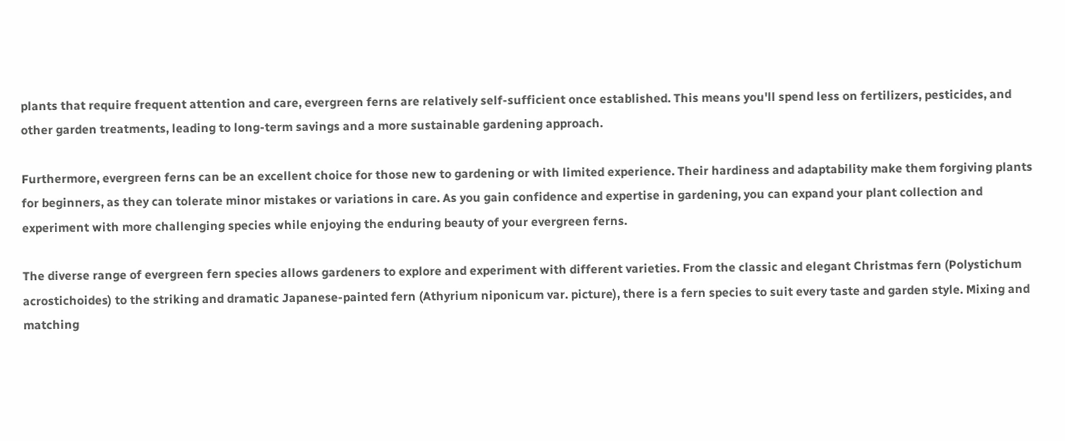plants that require frequent attention and care, evergreen ferns are relatively self-sufficient once established. This means you'll spend less on fertilizers, pesticides, and other garden treatments, leading to long-term savings and a more sustainable gardening approach.

Furthermore, evergreen ferns can be an excellent choice for those new to gardening or with limited experience. Their hardiness and adaptability make them forgiving plants for beginners, as they can tolerate minor mistakes or variations in care. As you gain confidence and expertise in gardening, you can expand your plant collection and experiment with more challenging species while enjoying the enduring beauty of your evergreen ferns.

The diverse range of evergreen fern species allows gardeners to explore and experiment with different varieties. From the classic and elegant Christmas fern (Polystichum acrostichoides) to the striking and dramatic Japanese-painted fern (Athyrium niponicum var. picture), there is a fern species to suit every taste and garden style. Mixing and matching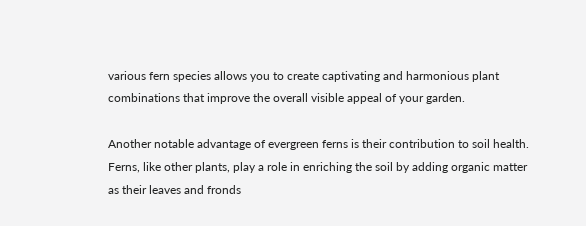various fern species allows you to create captivating and harmonious plant combinations that improve the overall visible appeal of your garden.

Another notable advantage of evergreen ferns is their contribution to soil health. Ferns, like other plants, play a role in enriching the soil by adding organic matter as their leaves and fronds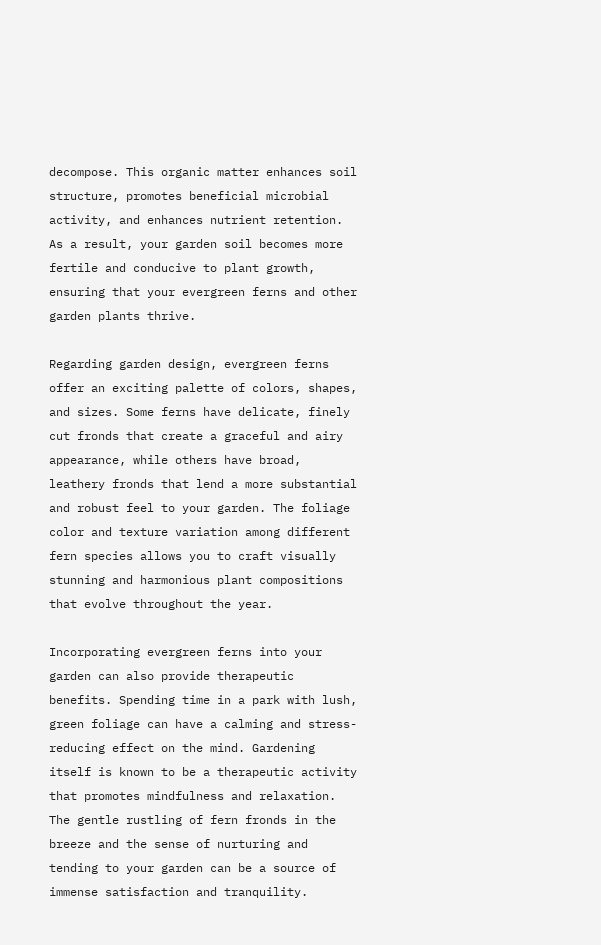decompose. This organic matter enhances soil structure, promotes beneficial microbial activity, and enhances nutrient retention. As a result, your garden soil becomes more fertile and conducive to plant growth, ensuring that your evergreen ferns and other garden plants thrive.

Regarding garden design, evergreen ferns offer an exciting palette of colors, shapes, and sizes. Some ferns have delicate, finely cut fronds that create a graceful and airy appearance, while others have broad, leathery fronds that lend a more substantial and robust feel to your garden. The foliage color and texture variation among different fern species allows you to craft visually stunning and harmonious plant compositions that evolve throughout the year.

Incorporating evergreen ferns into your garden can also provide therapeutic benefits. Spending time in a park with lush, green foliage can have a calming and stress-reducing effect on the mind. Gardening itself is known to be a therapeutic activity that promotes mindfulness and relaxation. The gentle rustling of fern fronds in the breeze and the sense of nurturing and tending to your garden can be a source of immense satisfaction and tranquility.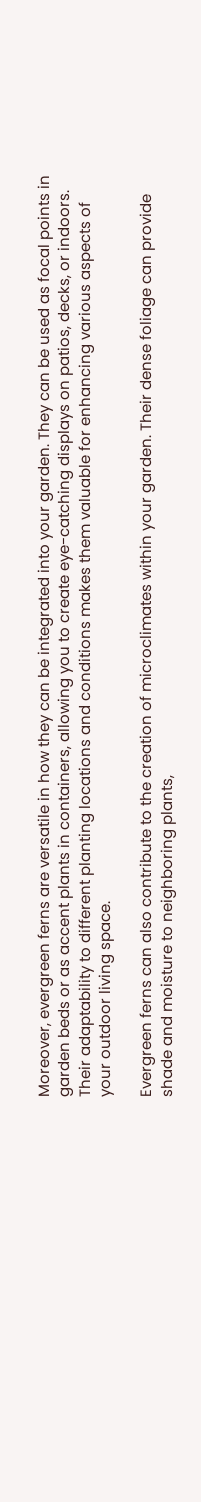Moreover, evergreen ferns are versatile in how they can be integrated into your garden. They can be used as focal points in garden beds or as accent plants in containers, allowing you to create eye-catching displays on patios, decks, or indoors. Their adaptability to different planting locations and conditions makes them valuable for enhancing various aspects of your outdoor living space.

Evergreen ferns can also contribute to the creation of microclimates within your garden. Their dense foliage can provide shade and moisture to neighboring plants,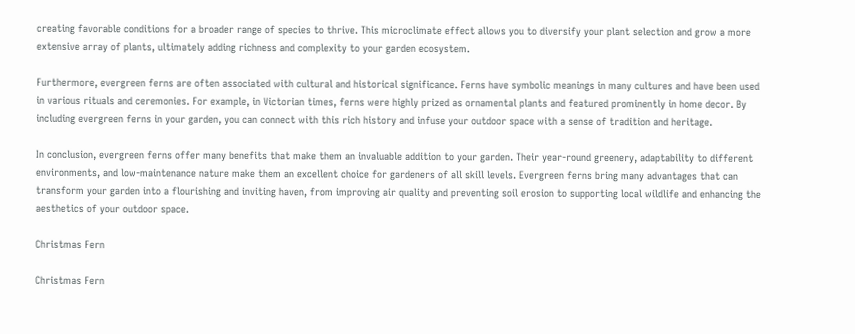creating favorable conditions for a broader range of species to thrive. This microclimate effect allows you to diversify your plant selection and grow a more extensive array of plants, ultimately adding richness and complexity to your garden ecosystem.

Furthermore, evergreen ferns are often associated with cultural and historical significance. Ferns have symbolic meanings in many cultures and have been used in various rituals and ceremonies. For example, in Victorian times, ferns were highly prized as ornamental plants and featured prominently in home decor. By including evergreen ferns in your garden, you can connect with this rich history and infuse your outdoor space with a sense of tradition and heritage.

In conclusion, evergreen ferns offer many benefits that make them an invaluable addition to your garden. Their year-round greenery, adaptability to different environments, and low-maintenance nature make them an excellent choice for gardeners of all skill levels. Evergreen ferns bring many advantages that can transform your garden into a flourishing and inviting haven, from improving air quality and preventing soil erosion to supporting local wildlife and enhancing the aesthetics of your outdoor space.

Christmas Fern

Christmas Fern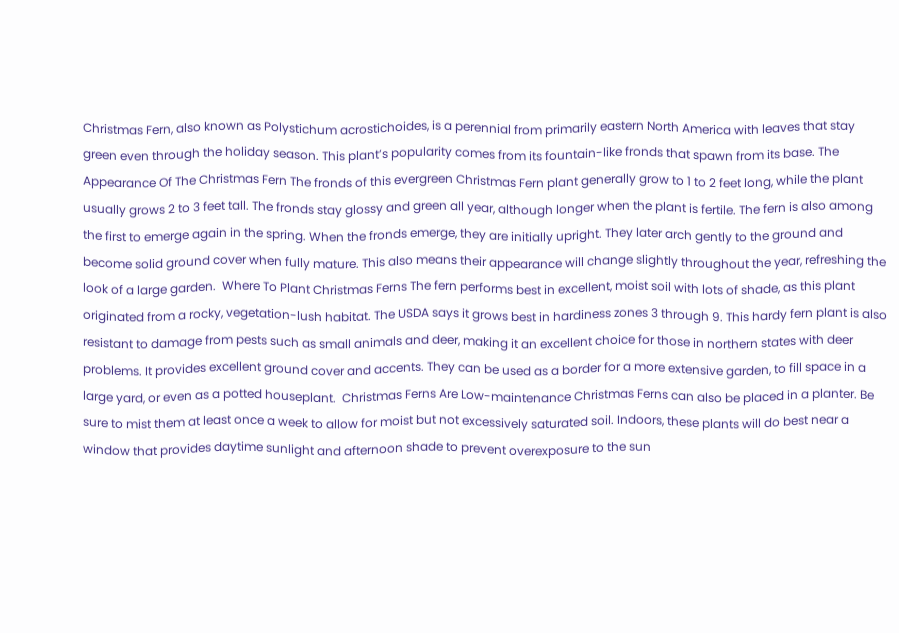Christmas Fern, also known as Polystichum acrostichoides, is a perennial from primarily eastern North America with leaves that stay green even through the holiday season. This plant’s popularity comes from its fountain-like fronds that spawn from its base. The Appearance Of The Christmas Fern The fronds of this evergreen Christmas Fern plant generally grow to 1 to 2 feet long, while the plant usually grows 2 to 3 feet tall. The fronds stay glossy and green all year, although longer when the plant is fertile. The fern is also among the first to emerge again in the spring. When the fronds emerge, they are initially upright. They later arch gently to the ground and become solid ground cover when fully mature. This also means their appearance will change slightly throughout the year, refreshing the look of a large garden.  Where To Plant Christmas Ferns The fern performs best in excellent, moist soil with lots of shade, as this plant originated from a rocky, vegetation-lush habitat. The USDA says it grows best in hardiness zones 3 through 9. This hardy fern plant is also resistant to damage from pests such as small animals and deer, making it an excellent choice for those in northern states with deer problems. It provides excellent ground cover and accents. They can be used as a border for a more extensive garden, to fill space in a large yard, or even as a potted houseplant.  Christmas Ferns Are Low-maintenance Christmas Ferns can also be placed in a planter. Be sure to mist them at least once a week to allow for moist but not excessively saturated soil. Indoors, these plants will do best near a window that provides daytime sunlight and afternoon shade to prevent overexposure to the sun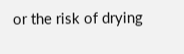or the risk of drying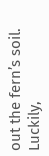out the fern’s soil. Luckily,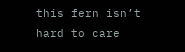this fern isn’t hard to care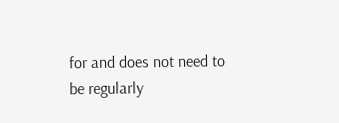for and does not need to be regularly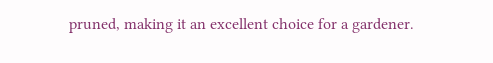pruned, making it an excellent choice for a gardener.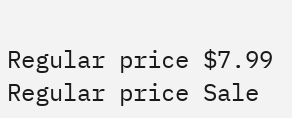Regular price $7.99
Regular price Sale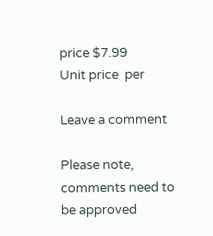price $7.99
Unit price  per

Leave a comment

Please note, comments need to be approved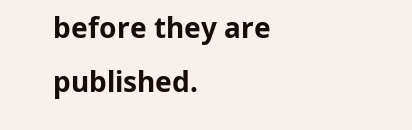before they are published.